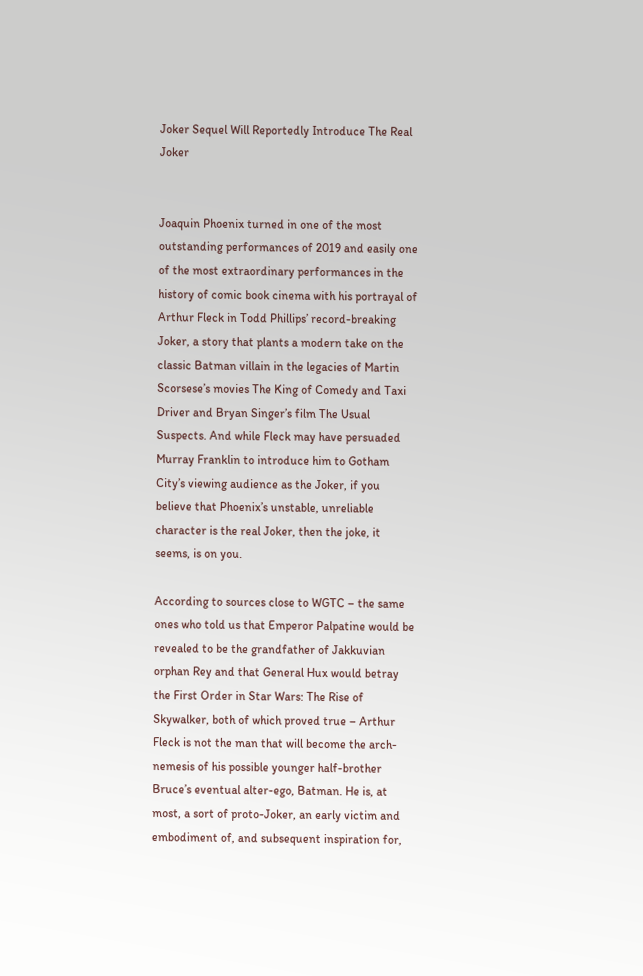Joker Sequel Will Reportedly Introduce The Real Joker


Joaquin Phoenix turned in one of the most outstanding performances of 2019 and easily one of the most extraordinary performances in the history of comic book cinema with his portrayal of Arthur Fleck in Todd Phillips’ record-breaking Joker, a story that plants a modern take on the classic Batman villain in the legacies of Martin Scorsese’s movies The King of Comedy and Taxi Driver and Bryan Singer’s film The Usual Suspects. And while Fleck may have persuaded Murray Franklin to introduce him to Gotham City’s viewing audience as the Joker, if you believe that Phoenix’s unstable, unreliable character is the real Joker, then the joke, it seems, is on you.

According to sources close to WGTC – the same ones who told us that Emperor Palpatine would be revealed to be the grandfather of Jakkuvian orphan Rey and that General Hux would betray the First Order in Star Wars: The Rise of Skywalker, both of which proved true – Arthur Fleck is not the man that will become the arch-nemesis of his possible younger half-brother Bruce’s eventual alter-ego, Batman. He is, at most, a sort of proto-Joker, an early victim and embodiment of, and subsequent inspiration for,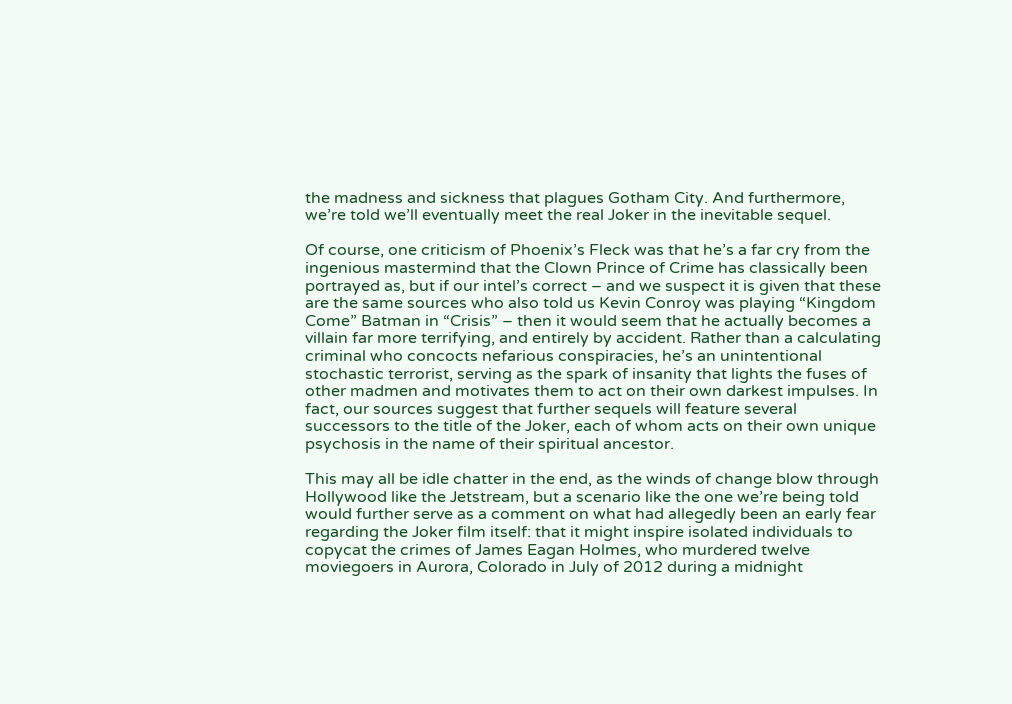the madness and sickness that plagues Gotham City. And furthermore, we’re told we’ll eventually meet the real Joker in the inevitable sequel.

Of course, one criticism of Phoenix’s Fleck was that he’s a far cry from the ingenious mastermind that the Clown Prince of Crime has classically been portrayed as, but if our intel’s correct – and we suspect it is given that these are the same sources who also told us Kevin Conroy was playing “Kingdom Come” Batman in “Crisis” – then it would seem that he actually becomes a villain far more terrifying, and entirely by accident. Rather than a calculating criminal who concocts nefarious conspiracies, he’s an unintentional stochastic terrorist, serving as the spark of insanity that lights the fuses of other madmen and motivates them to act on their own darkest impulses. In fact, our sources suggest that further sequels will feature several successors to the title of the Joker, each of whom acts on their own unique psychosis in the name of their spiritual ancestor.

This may all be idle chatter in the end, as the winds of change blow through Hollywood like the Jetstream, but a scenario like the one we’re being told would further serve as a comment on what had allegedly been an early fear regarding the Joker film itself: that it might inspire isolated individuals to copycat the crimes of James Eagan Holmes, who murdered twelve moviegoers in Aurora, Colorado in July of 2012 during a midnight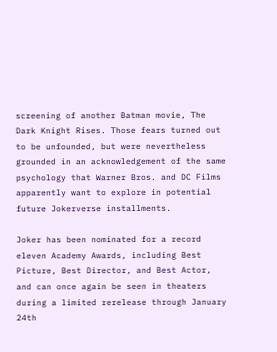screening of another Batman movie, The Dark Knight Rises. Those fears turned out to be unfounded, but were nevertheless grounded in an acknowledgement of the same psychology that Warner Bros. and DC Films apparently want to explore in potential future Jokerverse installments.

Joker has been nominated for a record eleven Academy Awards, including Best Picture, Best Director, and Best Actor, and can once again be seen in theaters during a limited rerelease through January 24th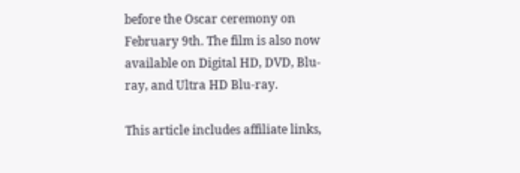before the Oscar ceremony on February 9th. The film is also now available on Digital HD, DVD, Blu-ray, and Ultra HD Blu-ray.

This article includes affiliate links,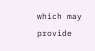which may provide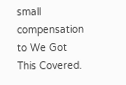small compensation to We Got This Covered.